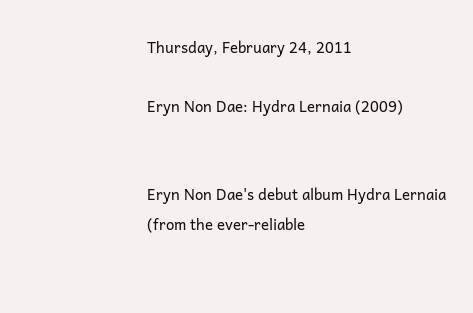Thursday, February 24, 2011

Eryn Non Dae: Hydra Lernaia (2009)


Eryn Non Dae's debut album Hydra Lernaia (from the ever-reliable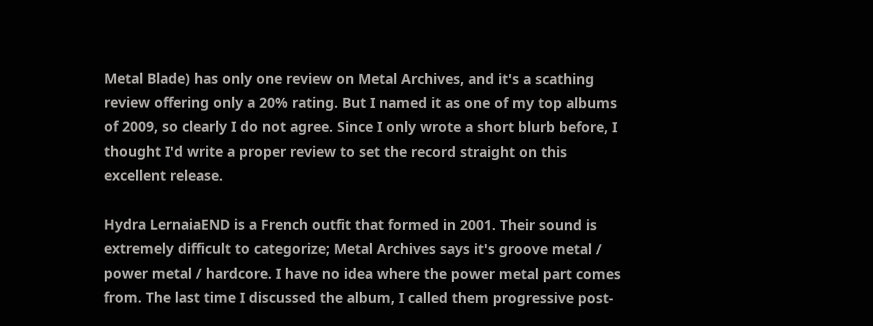Metal Blade) has only one review on Metal Archives, and it's a scathing review offering only a 20% rating. But I named it as one of my top albums of 2009, so clearly I do not agree. Since I only wrote a short blurb before, I thought I'd write a proper review to set the record straight on this excellent release.

Hydra LernaiaEND is a French outfit that formed in 2001. Their sound is extremely difficult to categorize; Metal Archives says it's groove metal / power metal / hardcore. I have no idea where the power metal part comes from. The last time I discussed the album, I called them progressive post-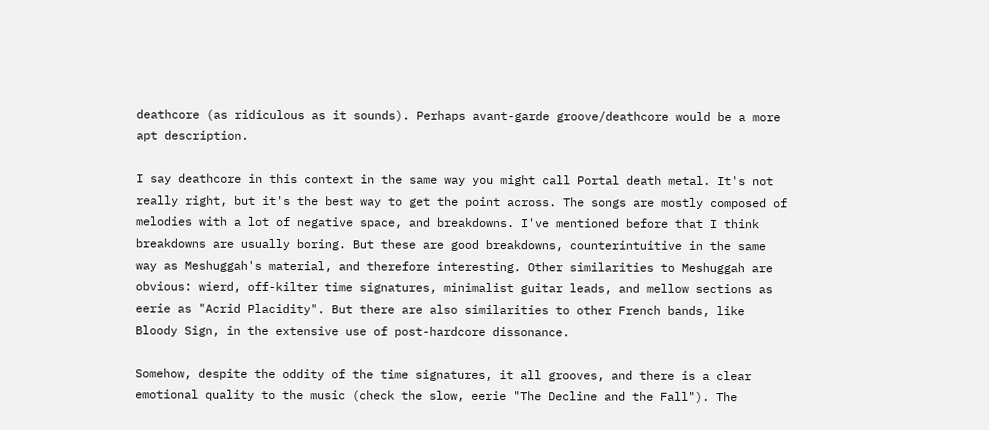deathcore (as ridiculous as it sounds). Perhaps avant-garde groove/deathcore would be a more apt description.

I say deathcore in this context in the same way you might call Portal death metal. It's not really right, but it's the best way to get the point across. The songs are mostly composed of melodies with a lot of negative space, and breakdowns. I've mentioned before that I think breakdowns are usually boring. But these are good breakdowns, counterintuitive in the same way as Meshuggah's material, and therefore interesting. Other similarities to Meshuggah are obvious: wierd, off-kilter time signatures, minimalist guitar leads, and mellow sections as eerie as "Acrid Placidity". But there are also similarities to other French bands, like Bloody Sign, in the extensive use of post-hardcore dissonance.

Somehow, despite the oddity of the time signatures, it all grooves, and there is a clear emotional quality to the music (check the slow, eerie "The Decline and the Fall"). The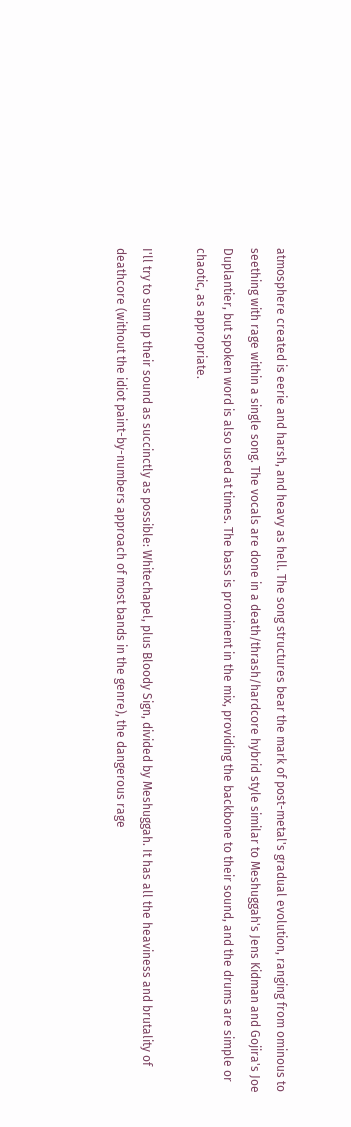atmosphere created is eerie and harsh, and heavy as hell. The song structures bear the mark of post-metal's gradual evolution, ranging from ominous to seething with rage within a single song. The vocals are done in a death/thrash/hardcore hybrid style similar to Meshuggah's Jens Kidman and Gojira's Joe Duplantier, but spoken word is also used at times. The bass is prominent in the mix, providing the backbone to their sound, and the drums are simple or chaotic, as appropriate.

I'll try to sum up their sound as succinctly as possible: Whitechapel, plus Bloody Sign, divided by Meshuggah. It has all the heaviness and brutality of deathcore (without the idiot paint-by-numbers approach of most bands in the genre), the dangerous rage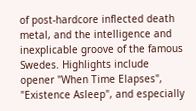of post-hardcore inflected death metal, and the intelligence and inexplicable groove of the famous Swedes. Highlights include opener "When Time Elapses", "Existence Asleep", and especially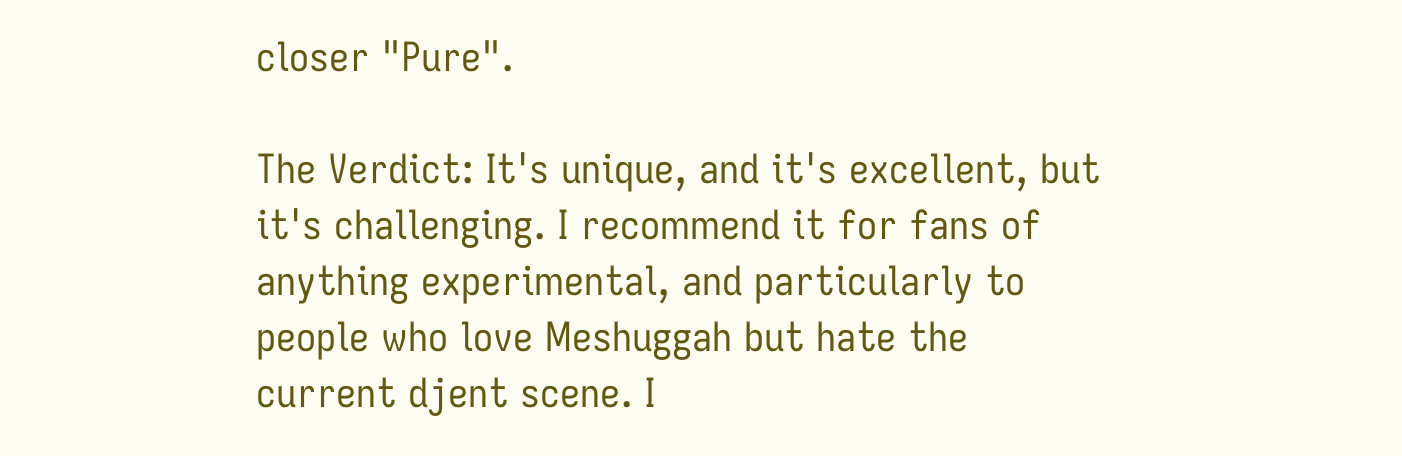closer "Pure".

The Verdict: It's unique, and it's excellent, but it's challenging. I recommend it for fans of anything experimental, and particularly to people who love Meshuggah but hate the current djent scene. I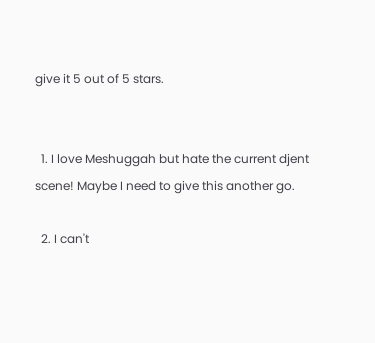give it 5 out of 5 stars.


  1. I love Meshuggah but hate the current djent scene! Maybe I need to give this another go.

  2. I can't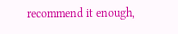recommend it enough,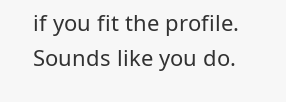if you fit the profile. Sounds like you do.